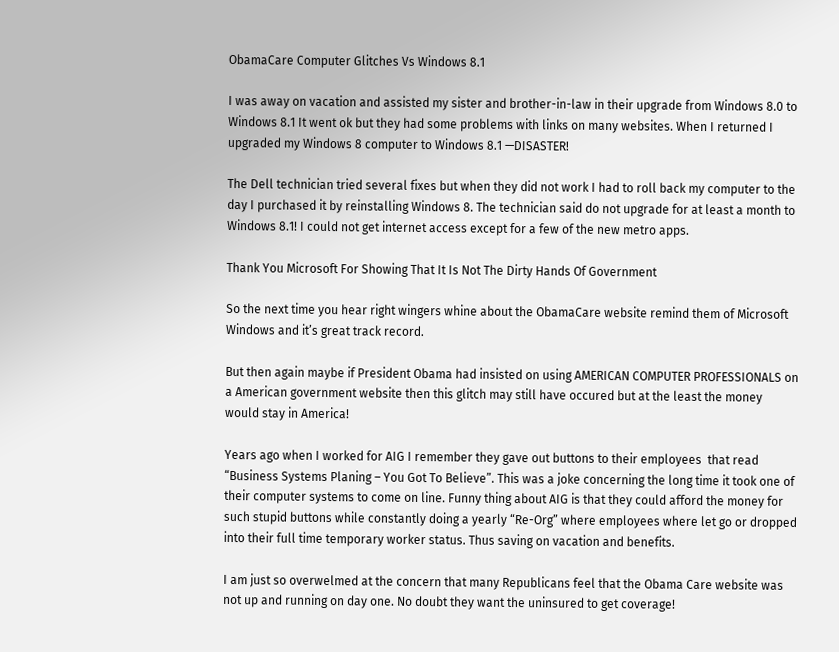ObamaCare Computer Glitches Vs Windows 8.1

I was away on vacation and assisted my sister and brother-in-law in their upgrade from Windows 8.0 to Windows 8.1 It went ok but they had some problems with links on many websites. When I returned I upgraded my Windows 8 computer to Windows 8.1 —DISASTER!

The Dell technician tried several fixes but when they did not work I had to roll back my computer to the day I purchased it by reinstalling Windows 8. The technician said do not upgrade for at least a month to Windows 8.1! I could not get internet access except for a few of the new metro apps.

Thank You Microsoft For Showing That It Is Not The Dirty Hands Of Government

So the next time you hear right wingers whine about the ObamaCare website remind them of Microsoft Windows and it’s great track record.

But then again maybe if President Obama had insisted on using AMERICAN COMPUTER PROFESSIONALS on a American government website then this glitch may still have occured but at the least the money would stay in America!

Years ago when I worked for AIG I remember they gave out buttons to their employees  that read “Business Systems Planing – You Got To Believe”. This was a joke concerning the long time it took one of their computer systems to come on line. Funny thing about AIG is that they could afford the money for such stupid buttons while constantly doing a yearly “Re-Org” where employees where let go or dropped into their full time temporary worker status. Thus saving on vacation and benefits.

I am just so overwelmed at the concern that many Republicans feel that the Obama Care website was not up and running on day one. No doubt they want the uninsured to get coverage!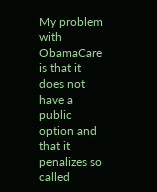My problem with ObamaCare is that it does not have a public option and that it penalizes so called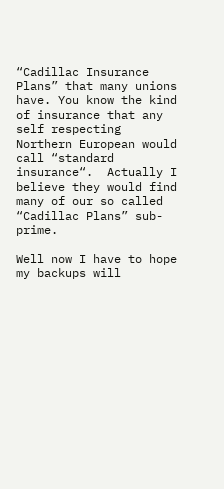“Cadillac Insurance Plans” that many unions have. You know the kind of insurance that any self respecting Northern European would call “standard insurance“.  Actually I believe they would find many of our so called “Cadillac Plans” sub-prime.

Well now I have to hope my backups will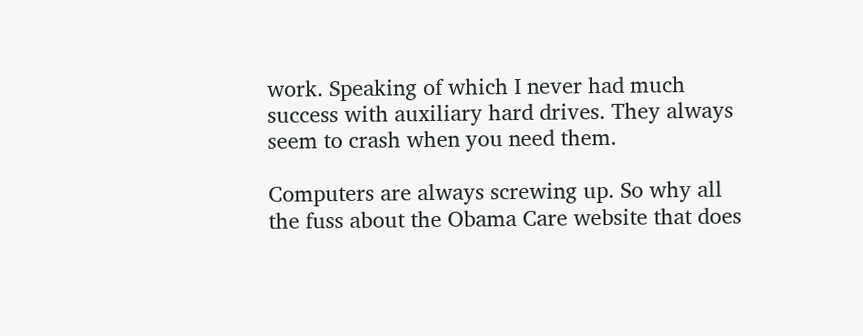work. Speaking of which I never had much success with auxiliary hard drives. They always seem to crash when you need them.

Computers are always screwing up. So why all the fuss about the Obama Care website that does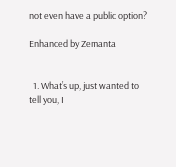not even have a public option?

Enhanced by Zemanta


  1. What’s up, just wanted to tell you, I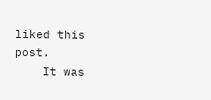liked this post.
    It was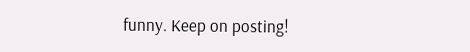funny. Keep on posting!